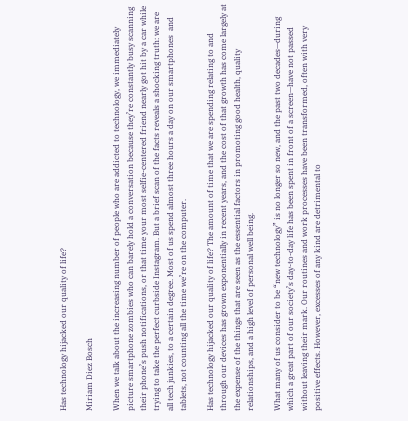Has technology hijacked our quality of life?

Miriam Diez Bosch

When we talk about the increasing number of people who are addicted to technology, we immediately picture smartphone zombies who can barely hold a conversation because they’re constantly busy scanning their phone’s push notifications, or that time your most selfie-centered friend nearly got hit by a car while trying to take the perfect curbside Instagram. But a brief scan of the facts reveals a shocking truth: we are all tech junkies, to a certain degree. Most of us spend almost three hours a day on our smartphones  and tablets, not counting all the time we’re on the computer.

Has technology hijacked our quality of life? The amount of time that we are spending relating to and through our devices has grown exponentially in recent years, and the cost of that growth has come largely at the expense of the things that are seen as the essential factors in promoting good health, quality relationships, and a high level of personal well being.

What many of us consider to be “new technology” is no longer so new, and the past two decades—during which a great part of our society’s day-to-day life has been spent in front of a screen—have not passed without leaving their mark. Our routines and work processes have been transformed, often with very positive effects. However, excesses of any kind are detrimental to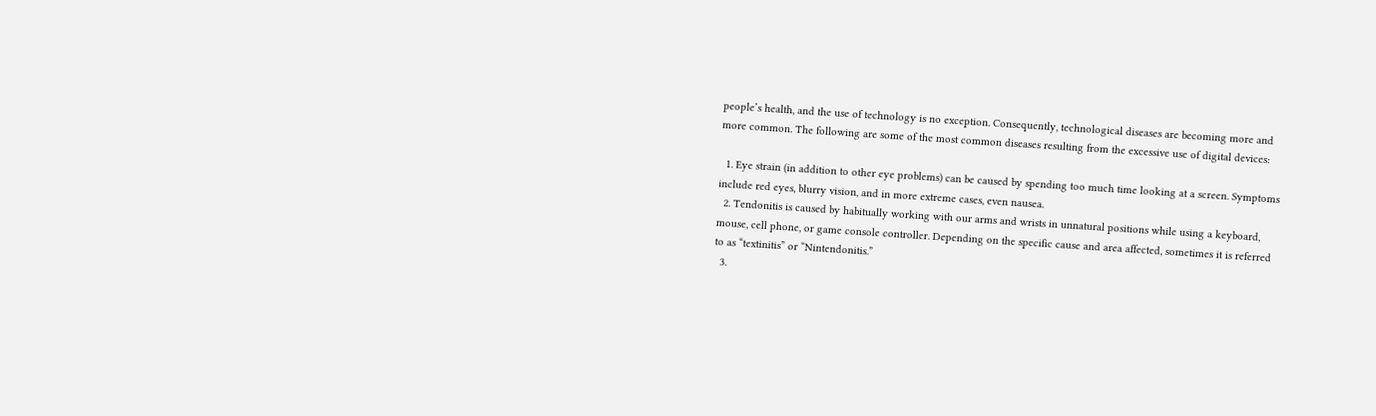people’s health, and the use of technology is no exception. Consequently, technological diseases are becoming more and more common. The following are some of the most common diseases resulting from the excessive use of digital devices:

  1. Eye strain (in addition to other eye problems) can be caused by spending too much time looking at a screen. Symptoms include red eyes, blurry vision, and in more extreme cases, even nausea.
  2. Tendonitis is caused by habitually working with our arms and wrists in unnatural positions while using a keyboard, mouse, cell phone, or game console controller. Depending on the specific cause and area affected, sometimes it is referred to as “textinitis” or “Nintendonitis.”
  3.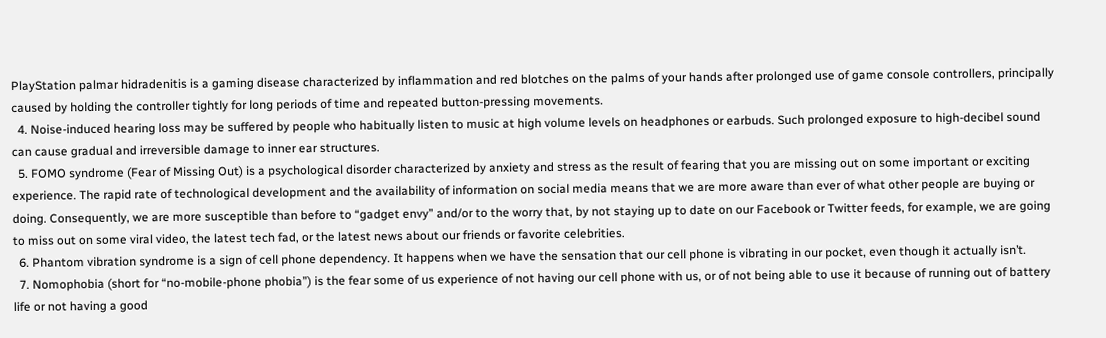PlayStation palmar hidradenitis is a gaming disease characterized by inflammation and red blotches on the palms of your hands after prolonged use of game console controllers, principally caused by holding the controller tightly for long periods of time and repeated button-pressing movements.
  4. Noise-induced hearing loss may be suffered by people who habitually listen to music at high volume levels on headphones or earbuds. Such prolonged exposure to high-decibel sound can cause gradual and irreversible damage to inner ear structures.
  5. FOMO syndrome (Fear of Missing Out) is a psychological disorder characterized by anxiety and stress as the result of fearing that you are missing out on some important or exciting experience. The rapid rate of technological development and the availability of information on social media means that we are more aware than ever of what other people are buying or doing. Consequently, we are more susceptible than before to “gadget envy” and/or to the worry that, by not staying up to date on our Facebook or Twitter feeds, for example, we are going to miss out on some viral video, the latest tech fad, or the latest news about our friends or favorite celebrities.
  6. Phantom vibration syndrome is a sign of cell phone dependency. It happens when we have the sensation that our cell phone is vibrating in our pocket, even though it actually isn’t.
  7. Nomophobia (short for “no-mobile-phone phobia”) is the fear some of us experience of not having our cell phone with us, or of not being able to use it because of running out of battery life or not having a good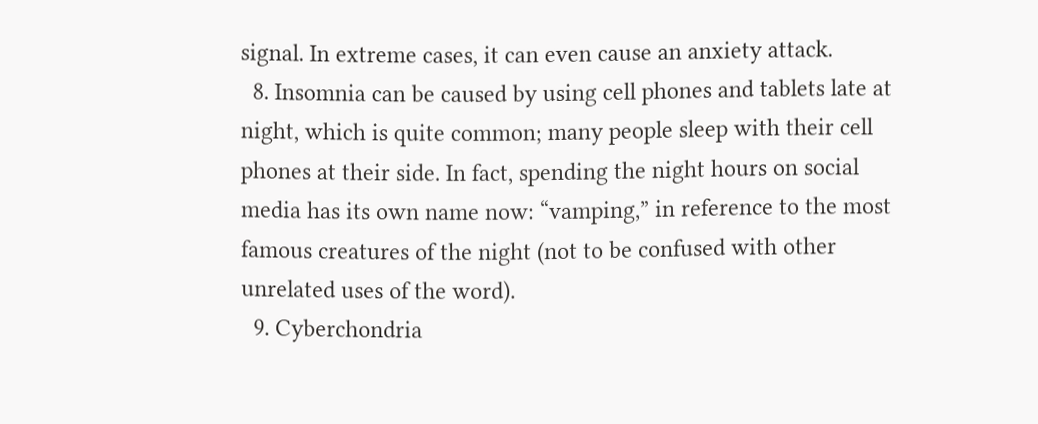signal. In extreme cases, it can even cause an anxiety attack.
  8. Insomnia can be caused by using cell phones and tablets late at night, which is quite common; many people sleep with their cell phones at their side. In fact, spending the night hours on social media has its own name now: “vamping,” in reference to the most famous creatures of the night (not to be confused with other unrelated uses of the word).
  9. Cyberchondria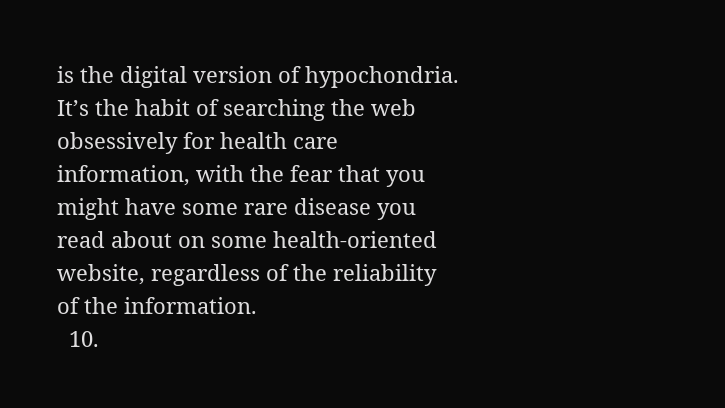is the digital version of hypochondria. It’s the habit of searching the web obsessively for health care information, with the fear that you might have some rare disease you read about on some health-oriented website, regardless of the reliability of the information.
  10.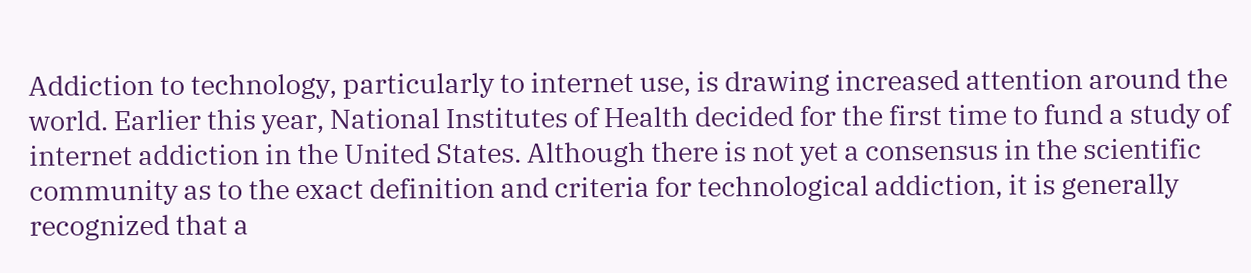Addiction to technology, particularly to internet use, is drawing increased attention around the world. Earlier this year, National Institutes of Health decided for the first time to fund a study of internet addiction in the United States. Although there is not yet a consensus in the scientific community as to the exact definition and criteria for technological addiction, it is generally recognized that a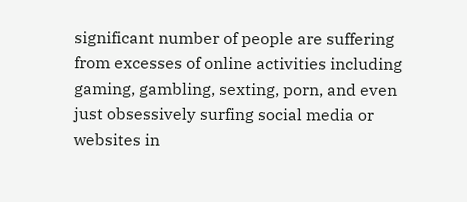significant number of people are suffering from excesses of online activities including gaming, gambling, sexting, porn, and even just obsessively surfing social media or websites in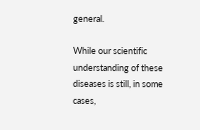general.

While our scientific understanding of these diseases is still, in some cases,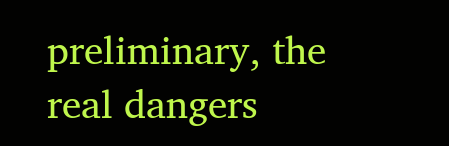preliminary, the real dangers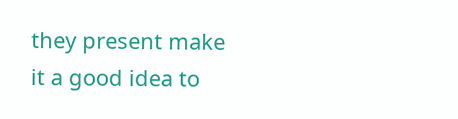they present make it a good idea to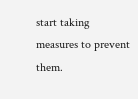start taking measures to prevent them.